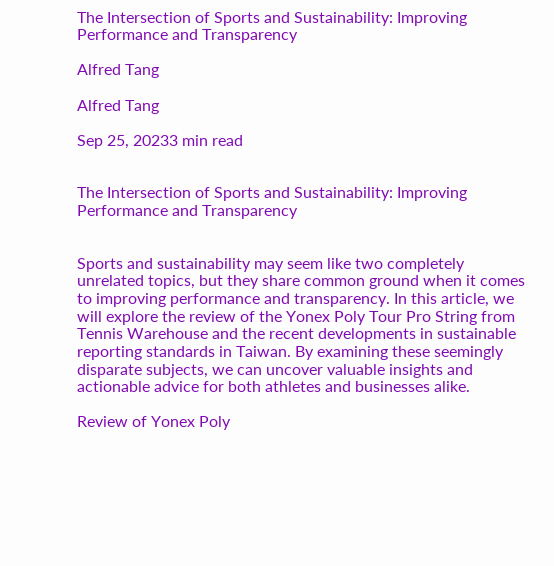The Intersection of Sports and Sustainability: Improving Performance and Transparency

Alfred Tang

Alfred Tang

Sep 25, 20233 min read


The Intersection of Sports and Sustainability: Improving Performance and Transparency


Sports and sustainability may seem like two completely unrelated topics, but they share common ground when it comes to improving performance and transparency. In this article, we will explore the review of the Yonex Poly Tour Pro String from Tennis Warehouse and the recent developments in sustainable reporting standards in Taiwan. By examining these seemingly disparate subjects, we can uncover valuable insights and actionable advice for both athletes and businesses alike.

Review of Yonex Poly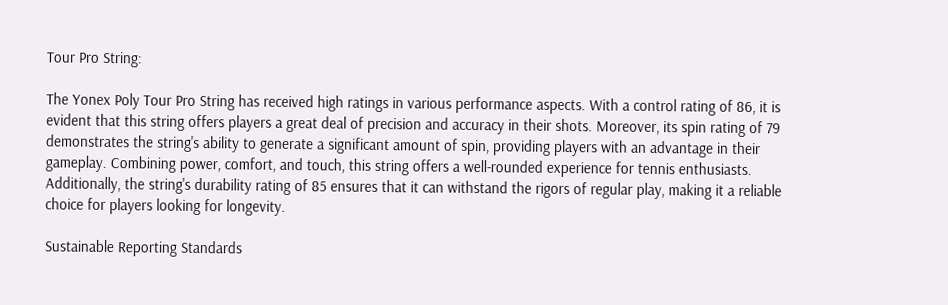Tour Pro String:

The Yonex Poly Tour Pro String has received high ratings in various performance aspects. With a control rating of 86, it is evident that this string offers players a great deal of precision and accuracy in their shots. Moreover, its spin rating of 79 demonstrates the string's ability to generate a significant amount of spin, providing players with an advantage in their gameplay. Combining power, comfort, and touch, this string offers a well-rounded experience for tennis enthusiasts. Additionally, the string's durability rating of 85 ensures that it can withstand the rigors of regular play, making it a reliable choice for players looking for longevity.

Sustainable Reporting Standards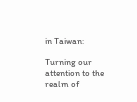in Taiwan:

Turning our attention to the realm of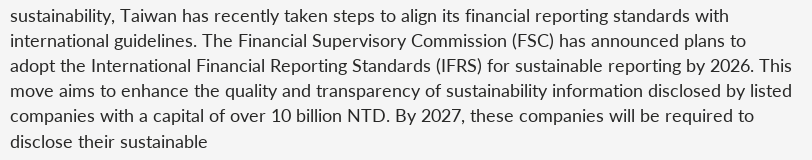sustainability, Taiwan has recently taken steps to align its financial reporting standards with international guidelines. The Financial Supervisory Commission (FSC) has announced plans to adopt the International Financial Reporting Standards (IFRS) for sustainable reporting by 2026. This move aims to enhance the quality and transparency of sustainability information disclosed by listed companies with a capital of over 10 billion NTD. By 2027, these companies will be required to disclose their sustainable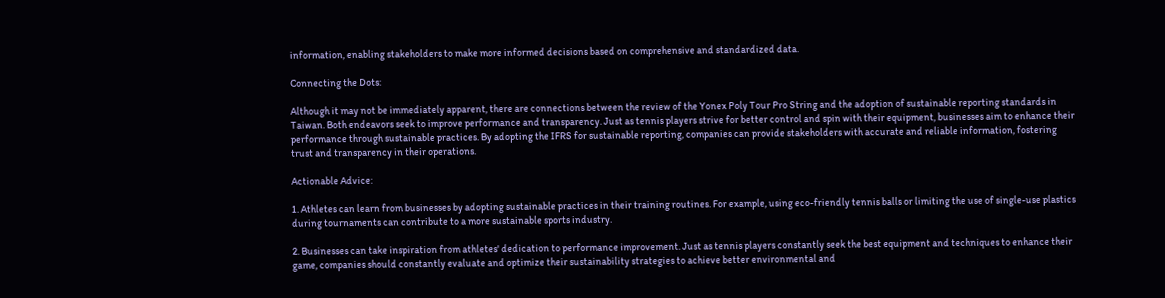information, enabling stakeholders to make more informed decisions based on comprehensive and standardized data.

Connecting the Dots:

Although it may not be immediately apparent, there are connections between the review of the Yonex Poly Tour Pro String and the adoption of sustainable reporting standards in Taiwan. Both endeavors seek to improve performance and transparency. Just as tennis players strive for better control and spin with their equipment, businesses aim to enhance their performance through sustainable practices. By adopting the IFRS for sustainable reporting, companies can provide stakeholders with accurate and reliable information, fostering trust and transparency in their operations.

Actionable Advice:

1. Athletes can learn from businesses by adopting sustainable practices in their training routines. For example, using eco-friendly tennis balls or limiting the use of single-use plastics during tournaments can contribute to a more sustainable sports industry.

2. Businesses can take inspiration from athletes' dedication to performance improvement. Just as tennis players constantly seek the best equipment and techniques to enhance their game, companies should constantly evaluate and optimize their sustainability strategies to achieve better environmental and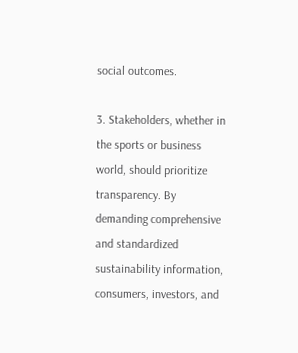social outcomes.

3. Stakeholders, whether in the sports or business world, should prioritize transparency. By demanding comprehensive and standardized sustainability information, consumers, investors, and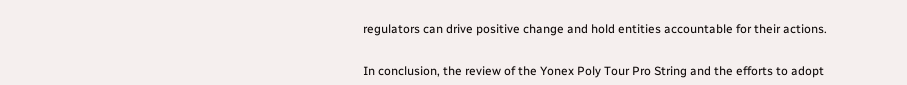regulators can drive positive change and hold entities accountable for their actions.


In conclusion, the review of the Yonex Poly Tour Pro String and the efforts to adopt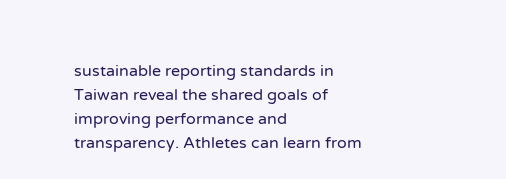sustainable reporting standards in Taiwan reveal the shared goals of improving performance and transparency. Athletes can learn from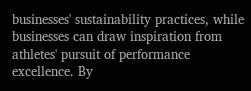businesses' sustainability practices, while businesses can draw inspiration from athletes' pursuit of performance excellence. By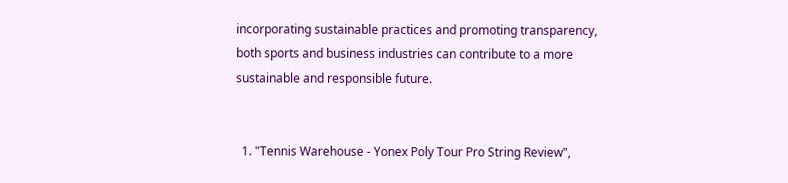incorporating sustainable practices and promoting transparency, both sports and business industries can contribute to a more sustainable and responsible future.


  1. "Tennis Warehouse - Yonex Poly Tour Pro String Review",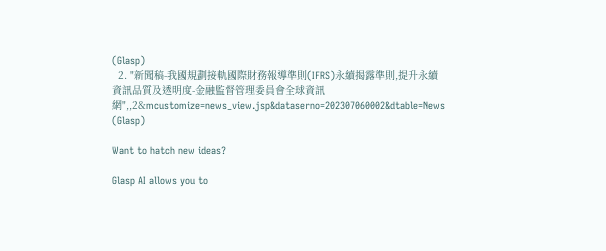(Glasp)
  2. "新聞稿-我國規劃接軌國際財務報導準則(IFRS)永續揭露準則,提升永續資訊品質及透明度-金融監督管理委員會全球資訊網",,2&mcustomize=news_view.jsp&dataserno=202307060002&dtable=News (Glasp)

Want to hatch new ideas?

Glasp AI allows you to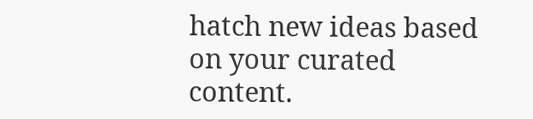hatch new ideas based on your curated content.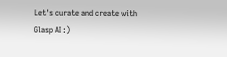Let's curate and create with Glasp AI :)